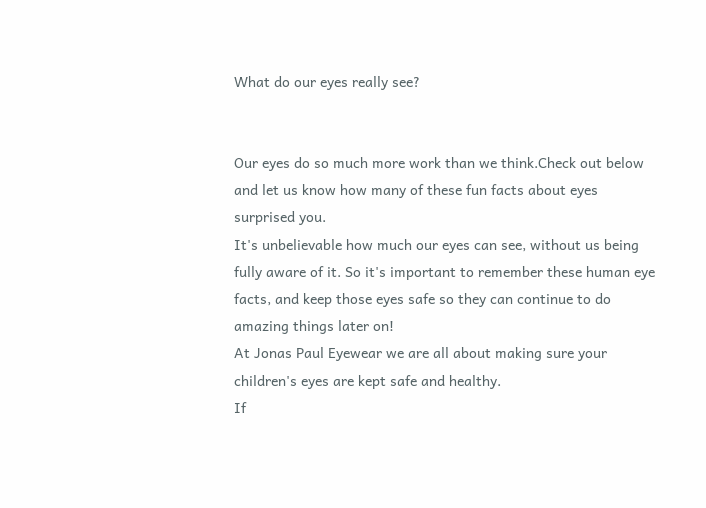What do our eyes really see?


Our eyes do so much more work than we think.Check out below and let us know how many of these fun facts about eyes surprised you.
It's unbelievable how much our eyes can see, without us being fully aware of it. So it's important to remember these human eye facts, and keep those eyes safe so they can continue to do amazing things later on!
At Jonas Paul Eyewear we are all about making sure your children's eyes are kept safe and healthy.
If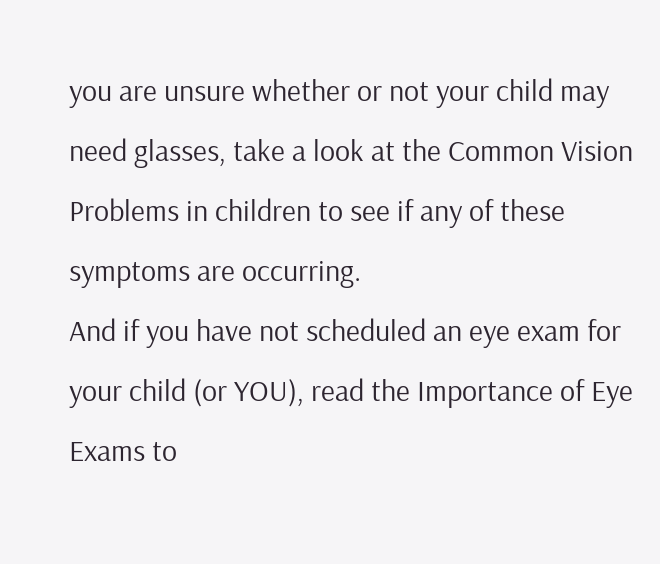you are unsure whether or not your child may need glasses, take a look at the Common Vision Problems in children to see if any of these symptoms are occurring.
And if you have not scheduled an eye exam for your child (or YOU), read the Importance of Eye Exams to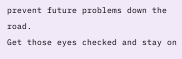prevent future problems down the road.
Get those eyes checked and stay on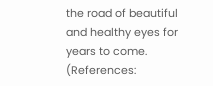the road of beautiful and healthy eyes for years to come.
(References: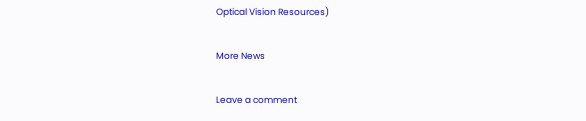Optical Vision Resources)

More News

Leave a comment